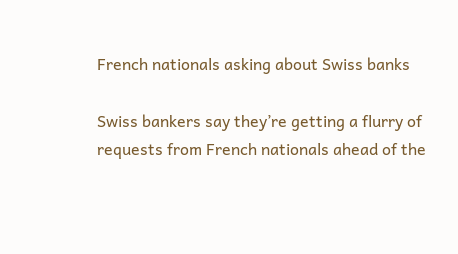French nationals asking about Swiss banks

Swiss bankers say they’re getting a flurry of requests from French nationals ahead of the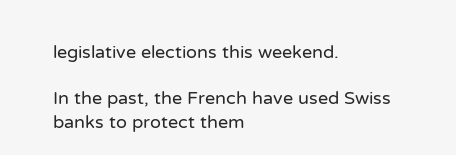legislative elections this weekend.

In the past, the French have used Swiss banks to protect them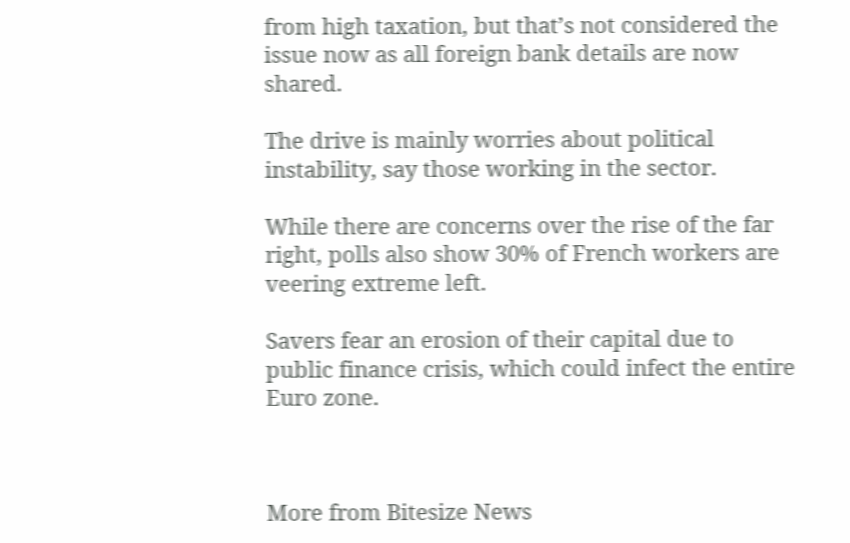from high taxation, but that’s not considered the issue now as all foreign bank details are now shared.

The drive is mainly worries about political instability, say those working in the sector.

While there are concerns over the rise of the far right, polls also show 30% of French workers are veering extreme left.

Savers fear an erosion of their capital due to public finance crisis, which could infect the entire Euro zone.



More from Bitesize News